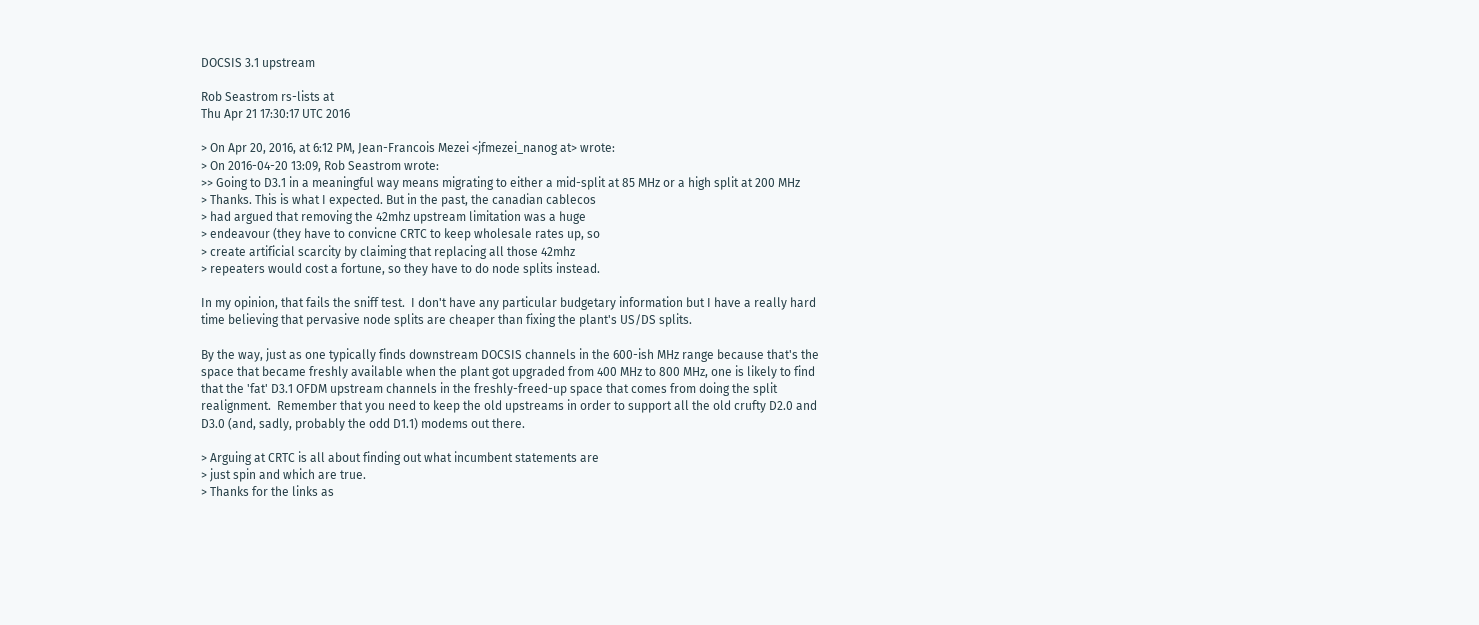DOCSIS 3.1 upstream

Rob Seastrom rs-lists at
Thu Apr 21 17:30:17 UTC 2016

> On Apr 20, 2016, at 6:12 PM, Jean-Francois Mezei <jfmezei_nanog at> wrote:
> On 2016-04-20 13:09, Rob Seastrom wrote:
>> Going to D3.1 in a meaningful way means migrating to either a mid-split at 85 MHz or a high split at 200 MHz
> Thanks. This is what I expected. But in the past, the canadian cablecos
> had argued that removing the 42mhz upstream limitation was a huge
> endeavour (they have to convicne CRTC to keep wholesale rates up, so
> create artificial scarcity by claiming that replacing all those 42mhz
> repeaters would cost a fortune, so they have to do node splits instead.

In my opinion, that fails the sniff test.  I don't have any particular budgetary information but I have a really hard time believing that pervasive node splits are cheaper than fixing the plant's US/DS splits.

By the way, just as one typically finds downstream DOCSIS channels in the 600-ish MHz range because that's the space that became freshly available when the plant got upgraded from 400 MHz to 800 MHz, one is likely to find that the 'fat' D3.1 OFDM upstream channels in the freshly-freed-up space that comes from doing the split realignment.  Remember that you need to keep the old upstreams in order to support all the old crufty D2.0 and D3.0 (and, sadly, probably the odd D1.1) modems out there.

> Arguing at CRTC is all about finding out what incumbent statements are
> just spin and which are true.
> Thanks for the links as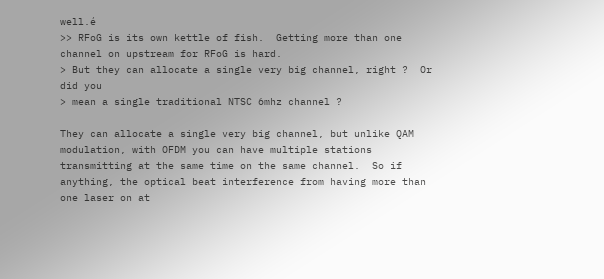well.é
>> RFoG is its own kettle of fish.  Getting more than one channel on upstream for RFoG is hard.
> But they can allocate a single very big channel, right ?  Or did you
> mean a single traditional NTSC 6mhz channel ?

They can allocate a single very big channel, but unlike QAM modulation, with OFDM you can have multiple stations transmitting at the same time on the same channel.  So if anything, the optical beat interference from having more than one laser on at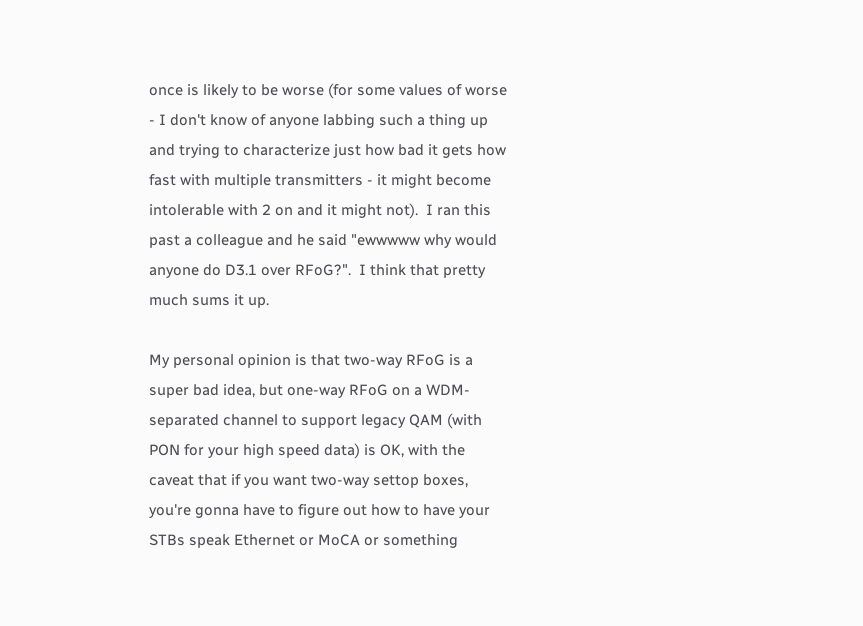once is likely to be worse (for some values of worse - I don't know of anyone labbing such a thing up and trying to characterize just how bad it gets how fast with multiple transmitters - it might become intolerable with 2 on and it might not).  I ran this past a colleague and he said "ewwwww why would anyone do D3.1 over RFoG?".  I think that pretty much sums it up.

My personal opinion is that two-way RFoG is a super bad idea, but one-way RFoG on a WDM-separated channel to support legacy QAM (with PON for your high speed data) is OK, with the caveat that if you want two-way settop boxes, you're gonna have to figure out how to have your STBs speak Ethernet or MoCA or something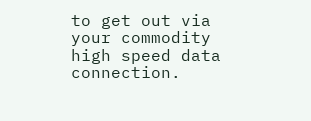to get out via your commodity high speed data connection.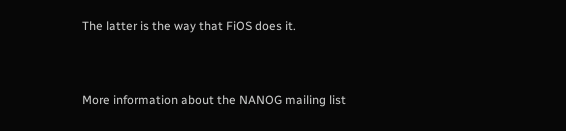The latter is the way that FiOS does it.


More information about the NANOG mailing list